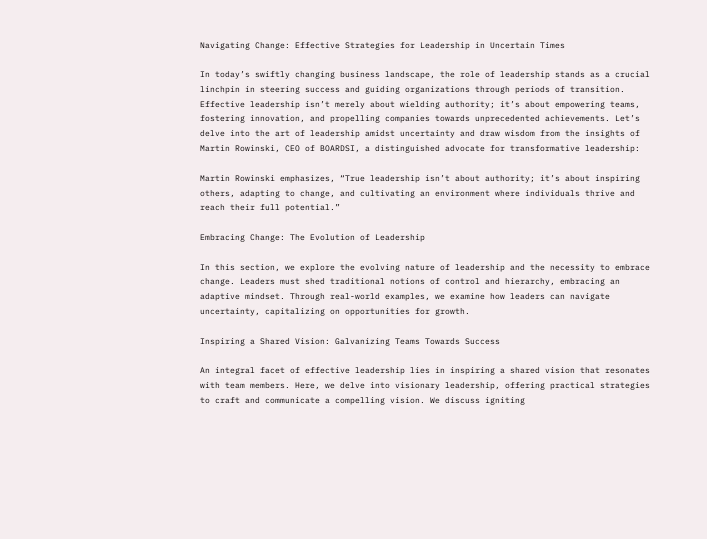Navigating Change: Effective Strategies for Leadership in Uncertain Times

In today’s swiftly changing business landscape, the role of leadership stands as a crucial linchpin in steering success and guiding organizations through periods of transition. Effective leadership isn’t merely about wielding authority; it’s about empowering teams, fostering innovation, and propelling companies towards unprecedented achievements. Let’s delve into the art of leadership amidst uncertainty and draw wisdom from the insights of Martin Rowinski, CEO of BOARDSI, a distinguished advocate for transformative leadership:

Martin Rowinski emphasizes, “True leadership isn’t about authority; it’s about inspiring others, adapting to change, and cultivating an environment where individuals thrive and reach their full potential.”

Embracing Change: The Evolution of Leadership

In this section, we explore the evolving nature of leadership and the necessity to embrace change. Leaders must shed traditional notions of control and hierarchy, embracing an adaptive mindset. Through real-world examples, we examine how leaders can navigate uncertainty, capitalizing on opportunities for growth.

Inspiring a Shared Vision: Galvanizing Teams Towards Success

An integral facet of effective leadership lies in inspiring a shared vision that resonates with team members. Here, we delve into visionary leadership, offering practical strategies to craft and communicate a compelling vision. We discuss igniting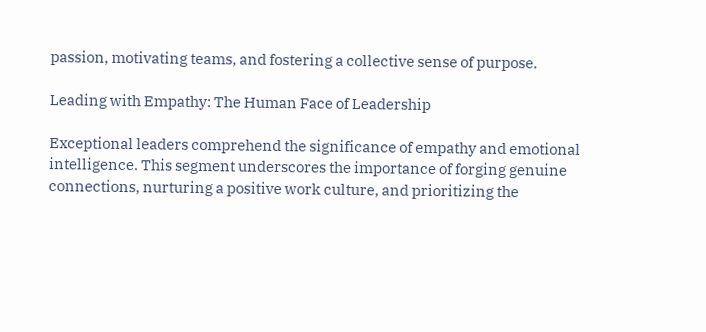passion, motivating teams, and fostering a collective sense of purpose.

Leading with Empathy: The Human Face of Leadership

Exceptional leaders comprehend the significance of empathy and emotional intelligence. This segment underscores the importance of forging genuine connections, nurturing a positive work culture, and prioritizing the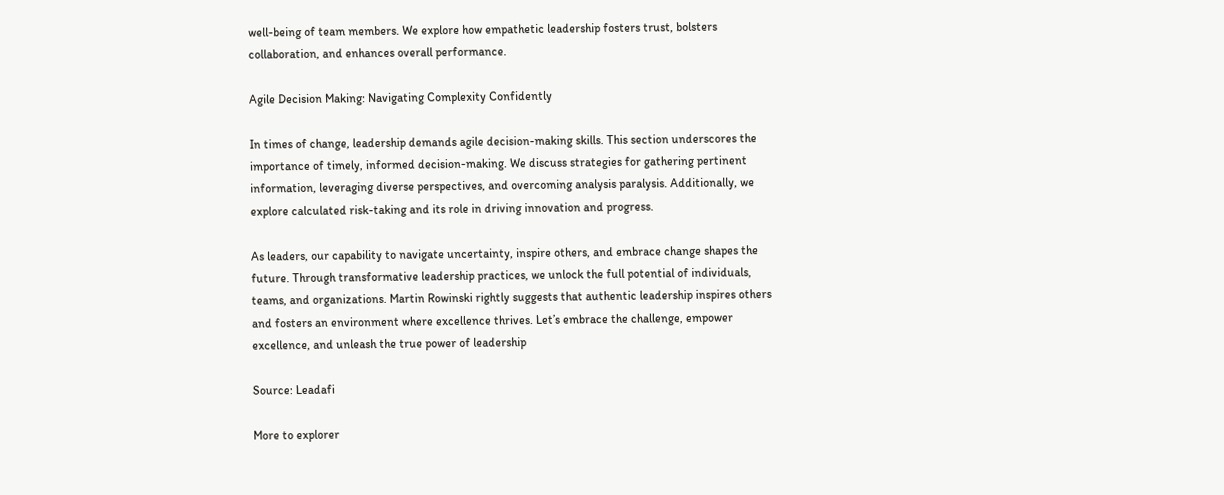well-being of team members. We explore how empathetic leadership fosters trust, bolsters collaboration, and enhances overall performance.

Agile Decision Making: Navigating Complexity Confidently

In times of change, leadership demands agile decision-making skills. This section underscores the importance of timely, informed decision-making. We discuss strategies for gathering pertinent information, leveraging diverse perspectives, and overcoming analysis paralysis. Additionally, we explore calculated risk-taking and its role in driving innovation and progress.

As leaders, our capability to navigate uncertainty, inspire others, and embrace change shapes the future. Through transformative leadership practices, we unlock the full potential of individuals, teams, and organizations. Martin Rowinski rightly suggests that authentic leadership inspires others and fosters an environment where excellence thrives. Let’s embrace the challenge, empower excellence, and unleash the true power of leadership

Source: Leadafi

More to explorer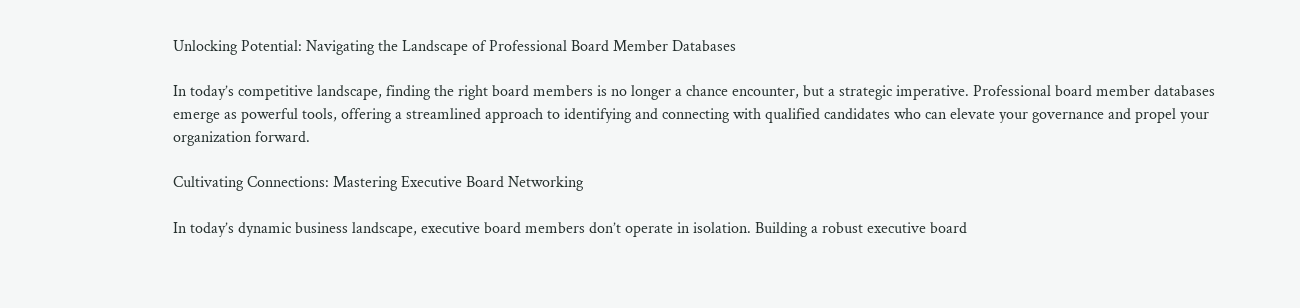Unlocking Potential: Navigating the Landscape of Professional Board Member Databases

In today’s competitive landscape, finding the right board members is no longer a chance encounter, but a strategic imperative. Professional board member databases emerge as powerful tools, offering a streamlined approach to identifying and connecting with qualified candidates who can elevate your governance and propel your organization forward.

Cultivating Connections: Mastering Executive Board Networking

In today’s dynamic business landscape, executive board members don’t operate in isolation. Building a robust executive board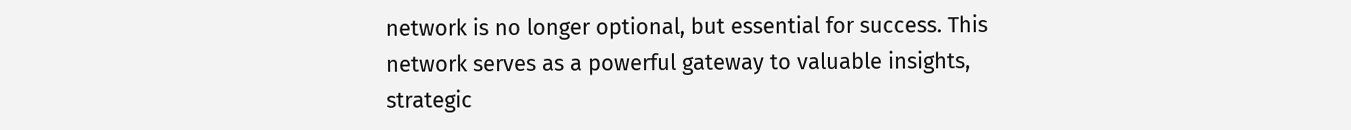network is no longer optional, but essential for success. This network serves as a powerful gateway to valuable insights, strategic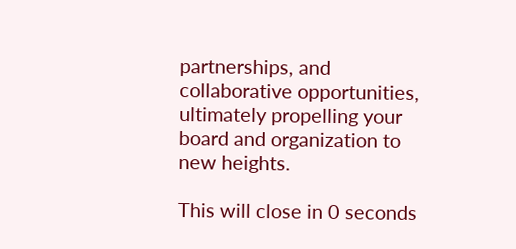partnerships, and collaborative opportunities, ultimately propelling your board and organization to new heights.

This will close in 0 seconds